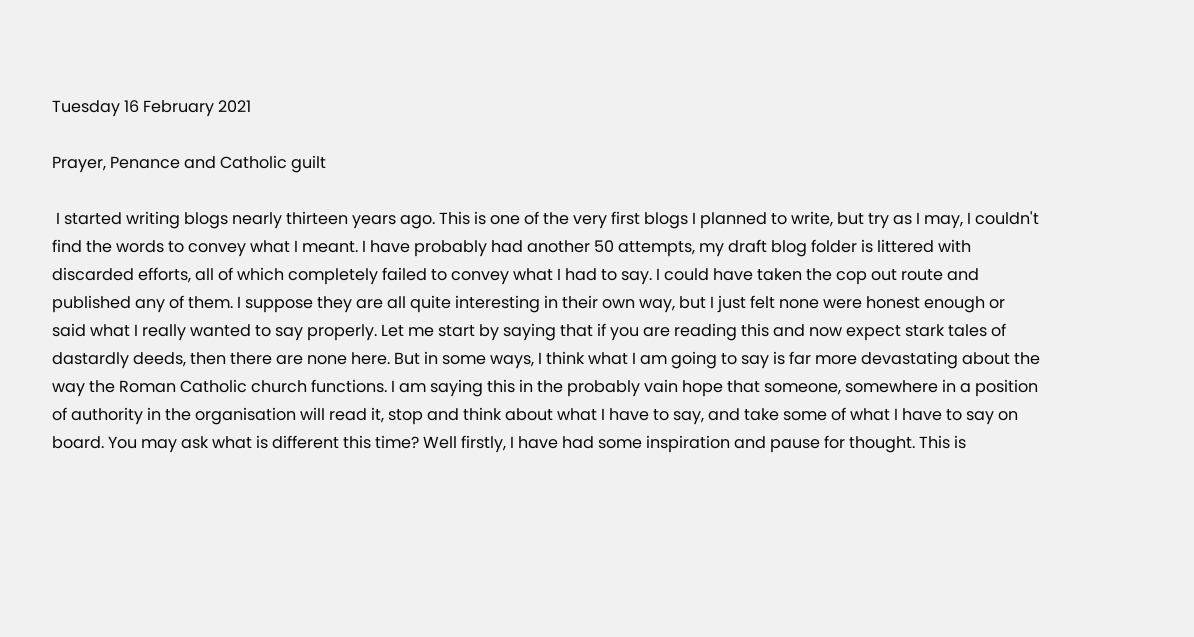Tuesday 16 February 2021

Prayer, Penance and Catholic guilt

 I started writing blogs nearly thirteen years ago. This is one of the very first blogs I planned to write, but try as I may, I couldn't find the words to convey what I meant. I have probably had another 50 attempts, my draft blog folder is littered with discarded efforts, all of which completely failed to convey what I had to say. I could have taken the cop out route and published any of them. I suppose they are all quite interesting in their own way, but I just felt none were honest enough or said what I really wanted to say properly. Let me start by saying that if you are reading this and now expect stark tales of dastardly deeds, then there are none here. But in some ways, I think what I am going to say is far more devastating about the way the Roman Catholic church functions. I am saying this in the probably vain hope that someone, somewhere in a position of authority in the organisation will read it, stop and think about what I have to say, and take some of what I have to say on board. You may ask what is different this time? Well firstly, I have had some inspiration and pause for thought. This is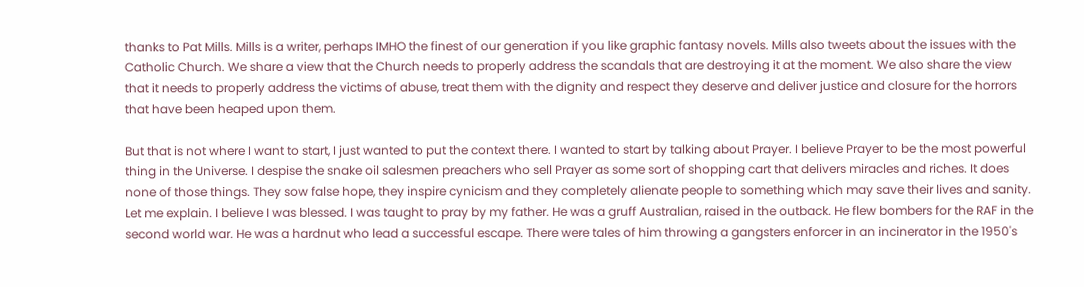thanks to Pat Mills. Mills is a writer, perhaps IMHO the finest of our generation if you like graphic fantasy novels. Mills also tweets about the issues with the Catholic Church. We share a view that the Church needs to properly address the scandals that are destroying it at the moment. We also share the view that it needs to properly address the victims of abuse, treat them with the dignity and respect they deserve and deliver justice and closure for the horrors that have been heaped upon them.

But that is not where I want to start, I just wanted to put the context there. I wanted to start by talking about Prayer. I believe Prayer to be the most powerful thing in the Universe. I despise the snake oil salesmen preachers who sell Prayer as some sort of shopping cart that delivers miracles and riches. It does none of those things. They sow false hope, they inspire cynicism and they completely alienate people to something which may save their lives and sanity. Let me explain. I believe I was blessed. I was taught to pray by my father. He was a gruff Australian, raised in the outback. He flew bombers for the RAF in the second world war. He was a hardnut who lead a successful escape. There were tales of him throwing a gangsters enforcer in an incinerator in the 1950's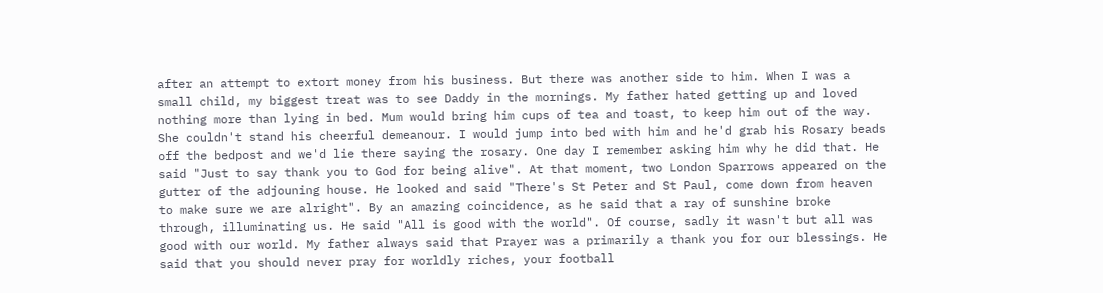after an attempt to extort money from his business. But there was another side to him. When I was a small child, my biggest treat was to see Daddy in the mornings. My father hated getting up and loved nothing more than lying in bed. Mum would bring him cups of tea and toast, to keep him out of the way. She couldn't stand his cheerful demeanour. I would jump into bed with him and he'd grab his Rosary beads off the bedpost and we'd lie there saying the rosary. One day I remember asking him why he did that. He said "Just to say thank you to God for being alive". At that moment, two London Sparrows appeared on the gutter of the adjouning house. He looked and said "There's St Peter and St Paul, come down from heaven to make sure we are alright". By an amazing coincidence, as he said that a ray of sunshine broke through, illuminating us. He said "All is good with the world". Of course, sadly it wasn't but all was good with our world. My father always said that Prayer was a primarily a thank you for our blessings. He said that you should never pray for worldly riches, your football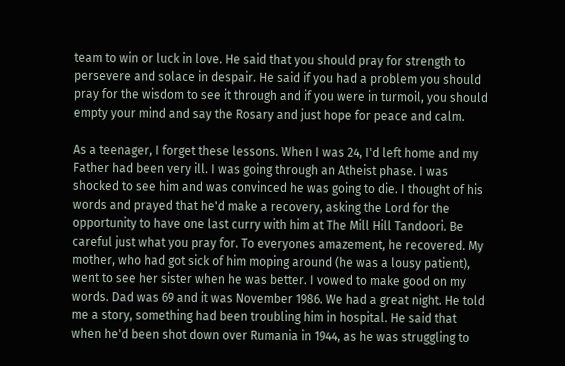team to win or luck in love. He said that you should pray for strength to persevere and solace in despair. He said if you had a problem you should pray for the wisdom to see it through and if you were in turmoil, you should empty your mind and say the Rosary and just hope for peace and calm.

As a teenager, I forget these lessons. When I was 24, I'd left home and my Father had been very ill. I was going through an Atheist phase. I was shocked to see him and was convinced he was going to die. I thought of his words and prayed that he'd make a recovery, asking the Lord for the opportunity to have one last curry with him at The Mill Hill Tandoori. Be careful just what you pray for. To everyones amazement, he recovered. My mother, who had got sick of him moping around (he was a lousy patient), went to see her sister when he was better. I vowed to make good on my words. Dad was 69 and it was November 1986. We had a great night. He told me a story, something had been troubling him in hospital. He said that when he'd been shot down over Rumania in 1944, as he was struggling to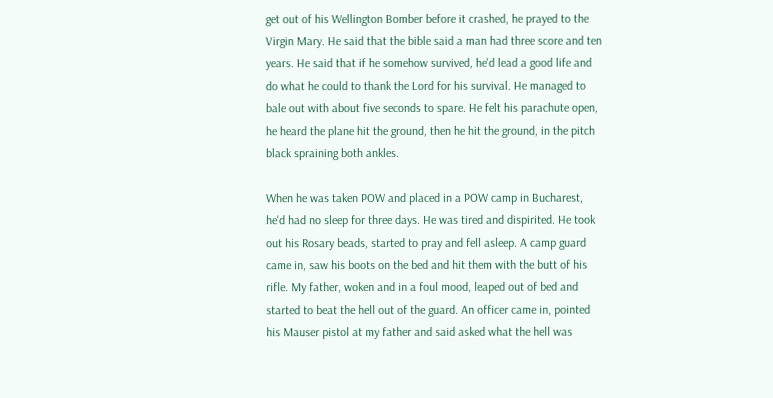get out of his Wellington Bomber before it crashed, he prayed to the Virgin Mary. He said that the bible said a man had three score and ten years. He said that if he somehow survived, he'd lead a good life and do what he could to thank the Lord for his survival. He managed to bale out with about five seconds to spare. He felt his parachute open, he heard the plane hit the ground, then he hit the ground, in the pitch black spraining both ankles.

When he was taken POW and placed in a POW camp in Bucharest, he'd had no sleep for three days. He was tired and dispirited. He took out his Rosary beads, started to pray and fell asleep. A camp guard came in, saw his boots on the bed and hit them with the butt of his rifle. My father, woken and in a foul mood, leaped out of bed and started to beat the hell out of the guard. An officer came in, pointed his Mauser pistol at my father and said asked what the hell was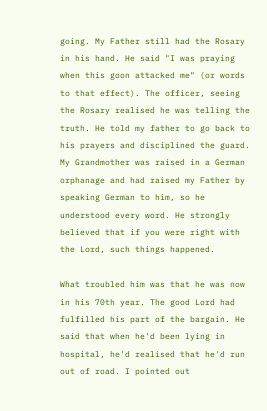going. My Father still had the Rosary in his hand. He said "I was praying when this goon attacked me" (or words to that effect). The officer, seeing the Rosary realised he was telling the truth. He told my father to go back to his prayers and disciplined the guard. My Grandmother was raised in a German orphanage and had raised my Father by speaking German to him, so he understood every word. He strongly believed that if you were right with the Lord, such things happened.

What troubled him was that he was now in his 70th year. The good Lord had fulfilled his part of the bargain. He said that when he'd been lying in hospital, he'd realised that he'd run out of road. I pointed out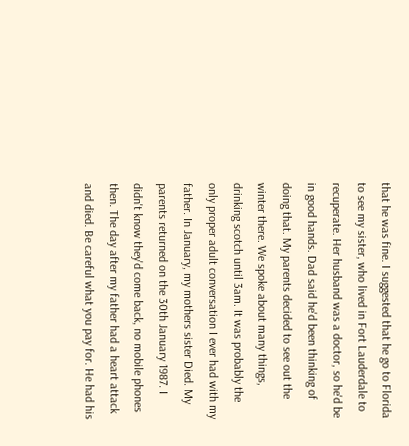that he was fine. I suggested that he go to Florida to see my sister, who lived in Fort Lauderdale to recuperate. Her husband was a doctor, so he'd be in good hands. Dad said he'd been thinking of doing that. My parents decided to see out the winter there. We spoke about many things, drinking scotch until 3am. It was probably the only proper adult conversation I ever had with my father. In January, my mothers sister Died. My parents returned on the 30th January 1987. I didn't know they'd come back, no mobile phones then. The day after my father had a heart attack and died. Be careful what you pay for. He had his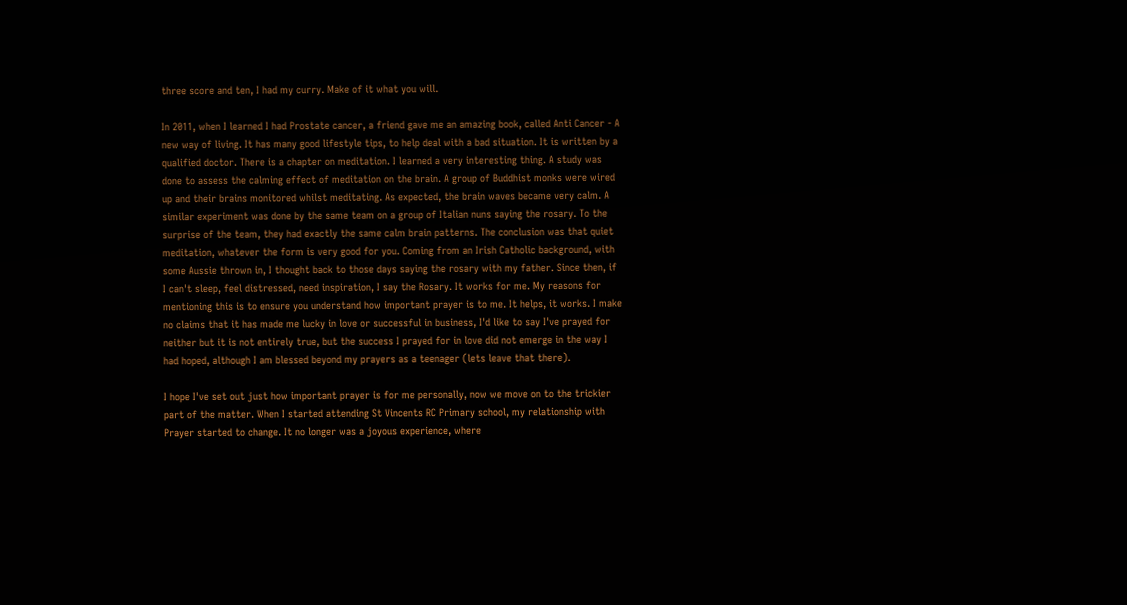three score and ten, I had my curry. Make of it what you will.

In 2011, when I learned I had Prostate cancer, a friend gave me an amazing book, called Anti Cancer - A new way of living. It has many good lifestyle tips, to help deal with a bad situation. It is written by a qualified doctor. There is a chapter on meditation. I learned a very interesting thing. A study was done to assess the calming effect of meditation on the brain. A group of Buddhist monks were wired up and their brains monitored whilst meditating. As expected, the brain waves became very calm. A similar experiment was done by the same team on a group of Italian nuns saying the rosary. To the surprise of the team, they had exactly the same calm brain patterns. The conclusion was that quiet meditation, whatever the form is very good for you. Coming from an Irish Catholic background, with some Aussie thrown in, I thought back to those days saying the rosary with my father. Since then, if I can't sleep, feel distressed, need inspiration, I say the Rosary. It works for me. My reasons for mentioning this is to ensure you understand how important prayer is to me. It helps, it works. I make no claims that it has made me lucky in love or successful in business, I'd like to say I've prayed for neither but it is not entirely true, but the success I prayed for in love did not emerge in the way I had hoped, although I am blessed beyond my prayers as a teenager (lets leave that there).

I hope I've set out just how important prayer is for me personally, now we move on to the trickier part of the matter. When I started attending St Vincents RC Primary school, my relationship with Prayer started to change. It no longer was a joyous experience, where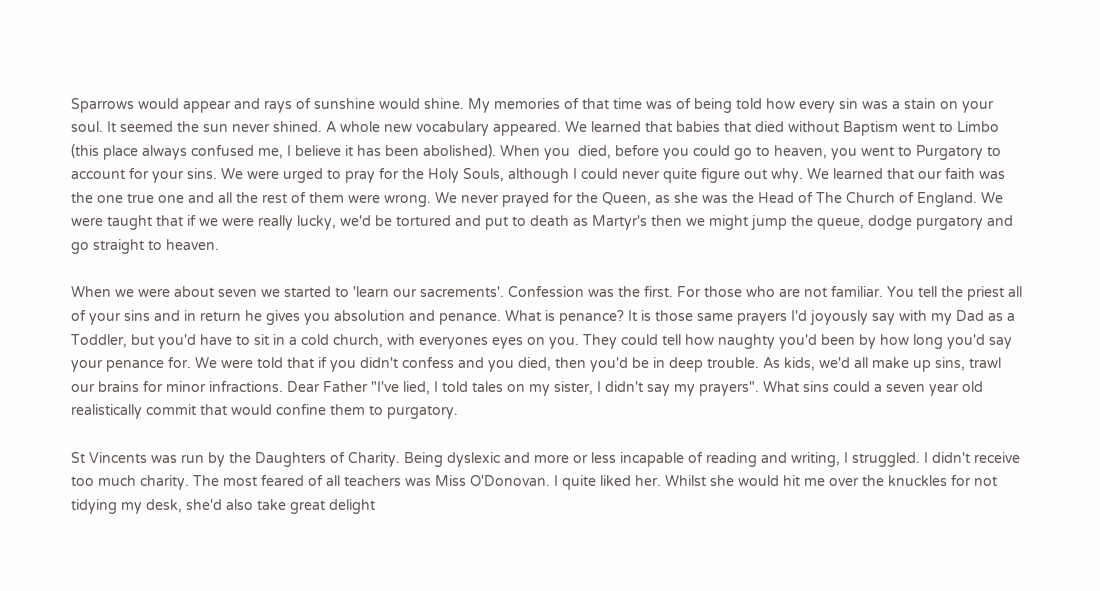Sparrows would appear and rays of sunshine would shine. My memories of that time was of being told how every sin was a stain on your soul. It seemed the sun never shined. A whole new vocabulary appeared. We learned that babies that died without Baptism went to Limbo (this place always confused me, I believe it has been abolished). When you  died, before you could go to heaven, you went to Purgatory to account for your sins. We were urged to pray for the Holy Souls, although I could never quite figure out why. We learned that our faith was the one true one and all the rest of them were wrong. We never prayed for the Queen, as she was the Head of The Church of England. We were taught that if we were really lucky, we'd be tortured and put to death as Martyr's then we might jump the queue, dodge purgatory and go straight to heaven.

When we were about seven we started to 'learn our sacrements'. Confession was the first. For those who are not familiar. You tell the priest all of your sins and in return he gives you absolution and penance. What is penance? It is those same prayers I'd joyously say with my Dad as a Toddler, but you'd have to sit in a cold church, with everyones eyes on you. They could tell how naughty you'd been by how long you'd say your penance for. We were told that if you didn't confess and you died, then you'd be in deep trouble. As kids, we'd all make up sins, trawl our brains for minor infractions. Dear Father "I've lied, I told tales on my sister, I didn't say my prayers". What sins could a seven year old realistically commit that would confine them to purgatory.

St Vincents was run by the Daughters of Charity. Being dyslexic and more or less incapable of reading and writing, I struggled. I didn't receive too much charity. The most feared of all teachers was Miss O'Donovan. I quite liked her. Whilst she would hit me over the knuckles for not tidying my desk, she'd also take great delight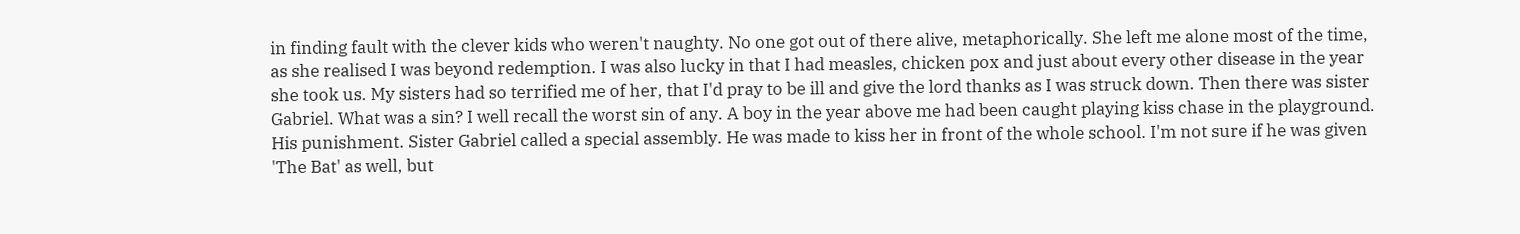in finding fault with the clever kids who weren't naughty. No one got out of there alive, metaphorically. She left me alone most of the time, as she realised I was beyond redemption. I was also lucky in that I had measles, chicken pox and just about every other disease in the year she took us. My sisters had so terrified me of her, that I'd pray to be ill and give the lord thanks as I was struck down. Then there was sister Gabriel. What was a sin? I well recall the worst sin of any. A boy in the year above me had been caught playing kiss chase in the playground. His punishment. Sister Gabriel called a special assembly. He was made to kiss her in front of the whole school. I'm not sure if he was given 'The Bat' as well, but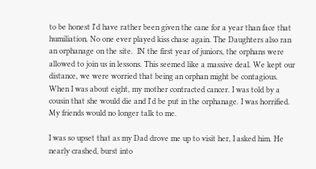to be honest I'd have rather been given the cane for a year than face that humiliation. No one ever played kiss chase again. The Daughters also ran an orphanage on the site.  IN the first year of juniors, the orphans were allowed to join us in lessons. This seemed like a massive deal. We kept our distance, we were worried that being an orphan might be contagious. When I was about eight, my mother contracted cancer. I was told by a cousin that she would die and I'd be put in the orphanage. I was horrified. My friends would no longer talk to me.

I was so upset that as my Dad drove me up to visit her, I asked him. He nearly crashed, burst into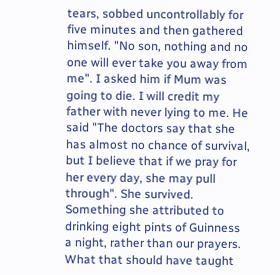tears, sobbed uncontrollably for five minutes and then gathered himself. "No son, nothing and no one will ever take you away from me". I asked him if Mum was going to die. I will credit my father with never lying to me. He said "The doctors say that she has almost no chance of survival, but I believe that if we pray for her every day, she may pull through". She survived. Something she attributed to drinking eight pints of Guinness a night, rather than our prayers. What that should have taught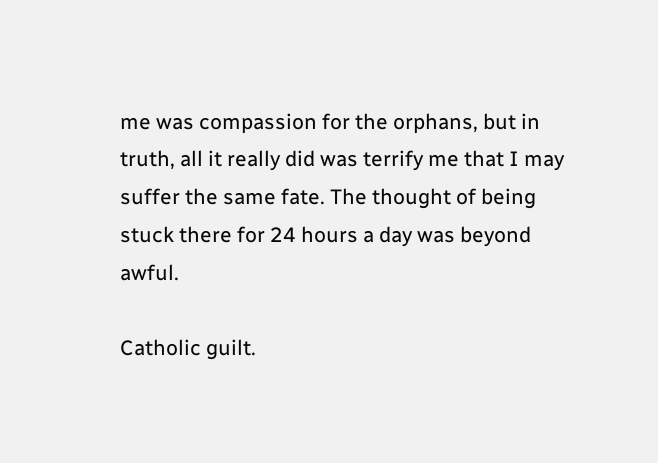me was compassion for the orphans, but in truth, all it really did was terrify me that I may suffer the same fate. The thought of being stuck there for 24 hours a day was beyond awful.

Catholic guilt.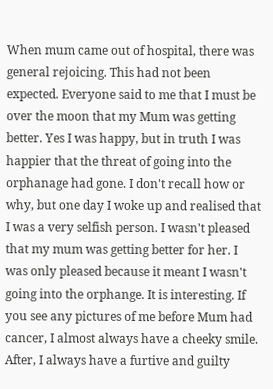When mum came out of hospital, there was general rejoicing. This had not been expected. Everyone said to me that I must be over the moon that my Mum was getting better. Yes I was happy, but in truth I was happier that the threat of going into the orphanage had gone. I don't recall how or why, but one day I woke up and realised that I was a very selfish person. I wasn't pleased that my mum was getting better for her. I was only pleased because it meant I wasn't going into the orphange. It is interesting. If you see any pictures of me before Mum had cancer, I almost always have a cheeky smile. After, I always have a furtive and guilty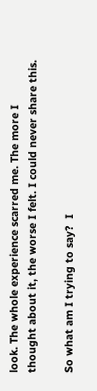look. The whole experience scarred me. The more I thought about it, the worse I felt. I could never share this.

So what am I trying to say?  I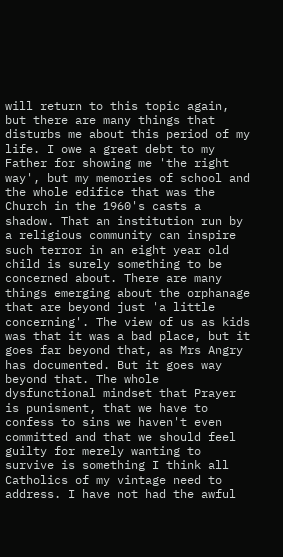will return to this topic again, but there are many things that disturbs me about this period of my life. I owe a great debt to my Father for showing me 'the right way', but my memories of school and the whole edifice that was the Church in the 1960's casts a shadow. That an institution run by a religious community can inspire such terror in an eight year old child is surely something to be concerned about. There are many things emerging about the orphanage that are beyond just 'a little concerning'. The view of us as kids was that it was a bad place, but it goes far beyond that, as Mrs Angry has documented. But it goes way beyond that. The whole dysfunctional mindset that Prayer is punisment, that we have to confess to sins we haven't even committed and that we should feel guilty for merely wanting to survive is something I think all Catholics of my vintage need to address. I have not had the awful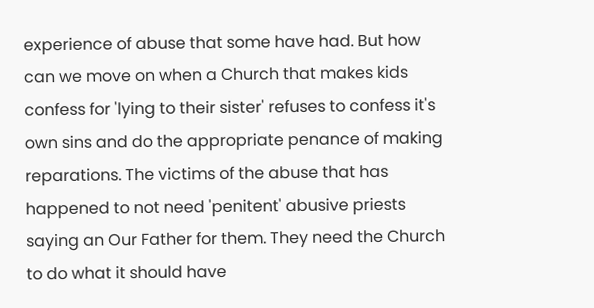experience of abuse that some have had. But how can we move on when a Church that makes kids confess for 'lying to their sister' refuses to confess it's own sins and do the appropriate penance of making reparations. The victims of the abuse that has happened to not need 'penitent' abusive priests saying an Our Father for them. They need the Church to do what it should have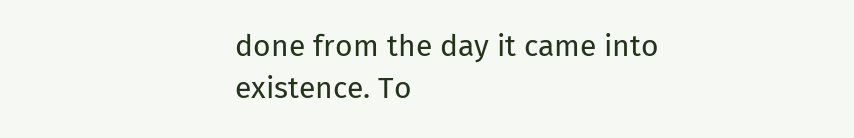done from the day it came into existence. To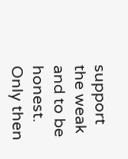support the weak and to be honest. Only then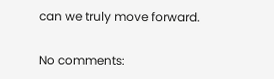can we truly move forward.

No comments: